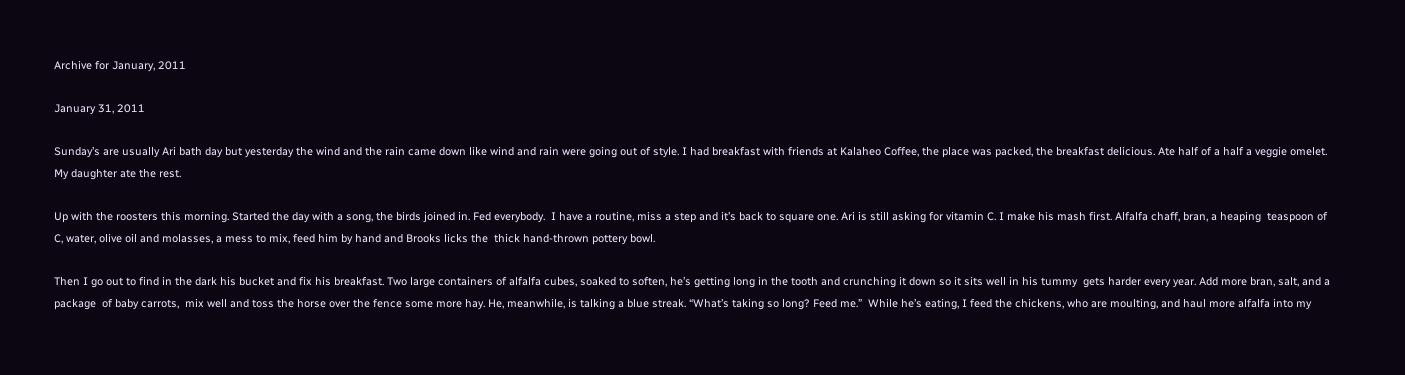Archive for January, 2011

January 31, 2011

Sunday’s are usually Ari bath day but yesterday the wind and the rain came down like wind and rain were going out of style. I had breakfast with friends at Kalaheo Coffee, the place was packed, the breakfast delicious. Ate half of a half a veggie omelet. My daughter ate the rest.

Up with the roosters this morning. Started the day with a song, the birds joined in. Fed everybody.  I have a routine, miss a step and it’s back to square one. Ari is still asking for vitamin C. I make his mash first. Alfalfa chaff, bran, a heaping  teaspoon of C, water, olive oil and molasses, a mess to mix, feed him by hand and Brooks licks the  thick hand-thrown pottery bowl.

Then I go out to find in the dark his bucket and fix his breakfast. Two large containers of alfalfa cubes, soaked to soften, he’s getting long in the tooth and crunching it down so it sits well in his tummy  gets harder every year. Add more bran, salt, and a package  of baby carrots,  mix well and toss the horse over the fence some more hay. He, meanwhile, is talking a blue streak. “What’s taking so long? Feed me.”  While he’s eating, I feed the chickens, who are moulting, and haul more alfalfa into my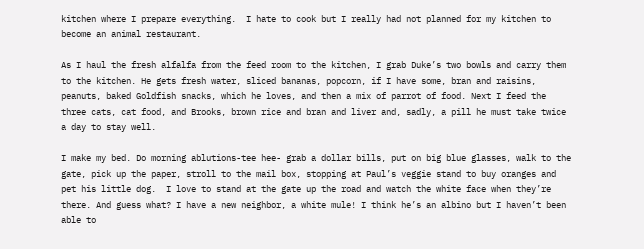kitchen where I prepare everything.  I hate to cook but I really had not planned for my kitchen to become an animal restaurant.

As I haul the fresh alfalfa from the feed room to the kitchen, I grab Duke’s two bowls and carry them to the kitchen. He gets fresh water, sliced bananas, popcorn, if I have some, bran and raisins, peanuts, baked Goldfish snacks, which he loves, and then a mix of parrot of food. Next I feed the three cats, cat food, and Brooks, brown rice and bran and liver and, sadly, a pill he must take twice a day to stay well.

I make my bed. Do morning ablutions-tee hee- grab a dollar bills, put on big blue glasses, walk to the gate, pick up the paper, stroll to the mail box, stopping at Paul’s veggie stand to buy oranges and pet his little dog.  I love to stand at the gate up the road and watch the white face when they’re there. And guess what? I have a new neighbor, a white mule! I think he’s an albino but I haven’t been able to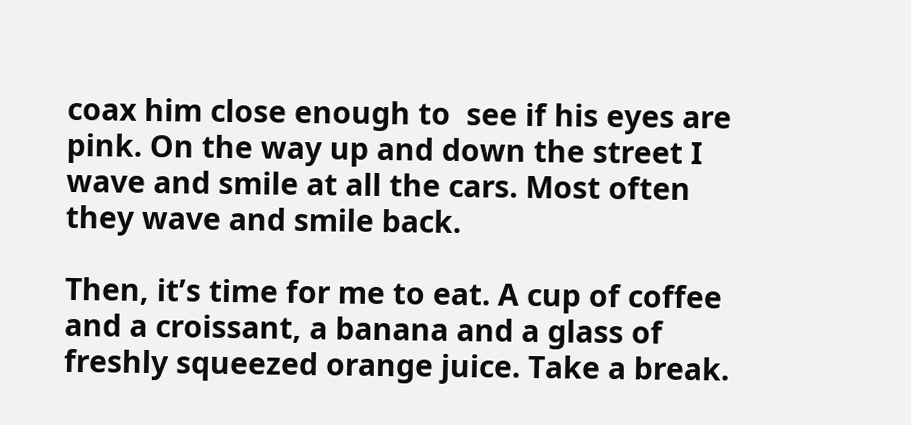coax him close enough to  see if his eyes are pink. On the way up and down the street I wave and smile at all the cars. Most often they wave and smile back.

Then, it’s time for me to eat. A cup of coffee and a croissant, a banana and a glass of freshly squeezed orange juice. Take a break.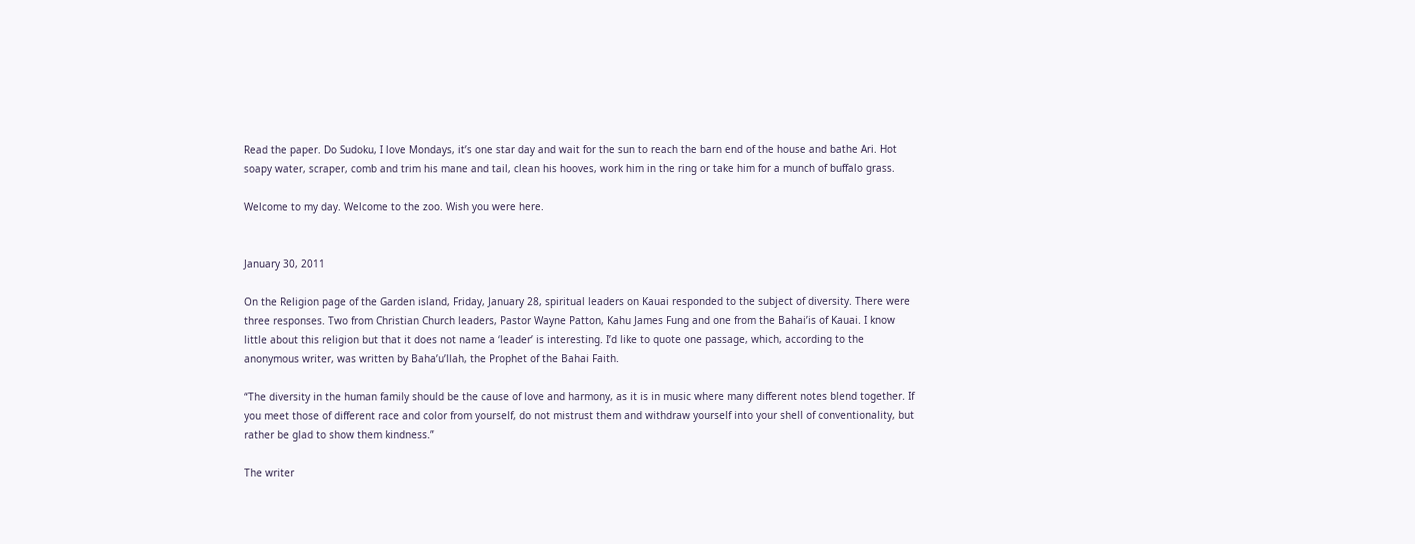Read the paper. Do Sudoku, I love Mondays, it’s one star day and wait for the sun to reach the barn end of the house and bathe Ari. Hot soapy water, scraper, comb and trim his mane and tail, clean his hooves, work him in the ring or take him for a munch of buffalo grass.

Welcome to my day. Welcome to the zoo. Wish you were here.


January 30, 2011

On the Religion page of the Garden island, Friday, January 28, spiritual leaders on Kauai responded to the subject of diversity. There were three responses. Two from Christian Church leaders, Pastor Wayne Patton, Kahu James Fung and one from the Bahai’is of Kauai. I know little about this religion but that it does not name a ‘leader’ is interesting. I’d like to quote one passage, which, according to the anonymous writer, was written by Baha’u’llah, the Prophet of the Bahai Faith.

“The diversity in the human family should be the cause of love and harmony, as it is in music where many different notes blend together. If you meet those of different race and color from yourself, do not mistrust them and withdraw yourself into your shell of conventionality, but rather be glad to show them kindness.”

The writer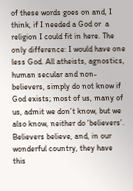of these words goes on and, I think, if I needed a God or  a religion I could fit in here. The only difference: I would have one less God. All atheists, agnostics, human secular and non-believers, simply do not know if God exists; most of us, many of us, admit we don’t know, but we also know, neither do ‘believers’. Believers believe, and, in our wonderful country, they have this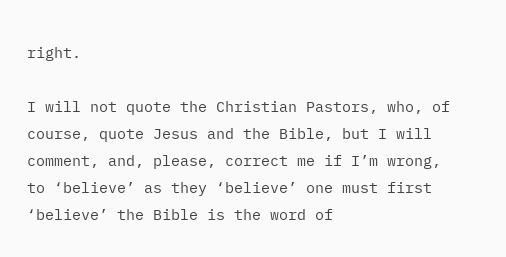right.

I will not quote the Christian Pastors, who, of course, quote Jesus and the Bible, but I will comment, and, please, correct me if I’m wrong, to ‘believe’ as they ‘believe’ one must first ‘believe’ the Bible is the word of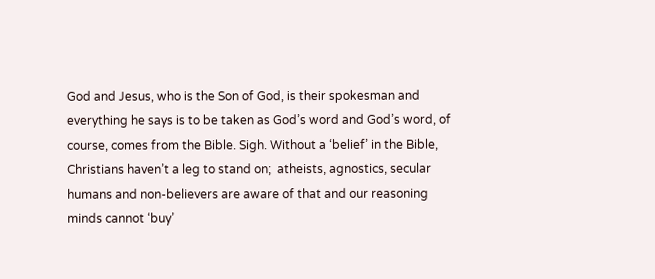God and Jesus, who is the Son of God, is their spokesman and everything he says is to be taken as God’s word and God’s word, of course, comes from the Bible. Sigh. Without a ‘belief’ in the Bible, Christians haven’t a leg to stand on;  atheists, agnostics, secular humans and non-believers are aware of that and our reasoning minds cannot ‘buy’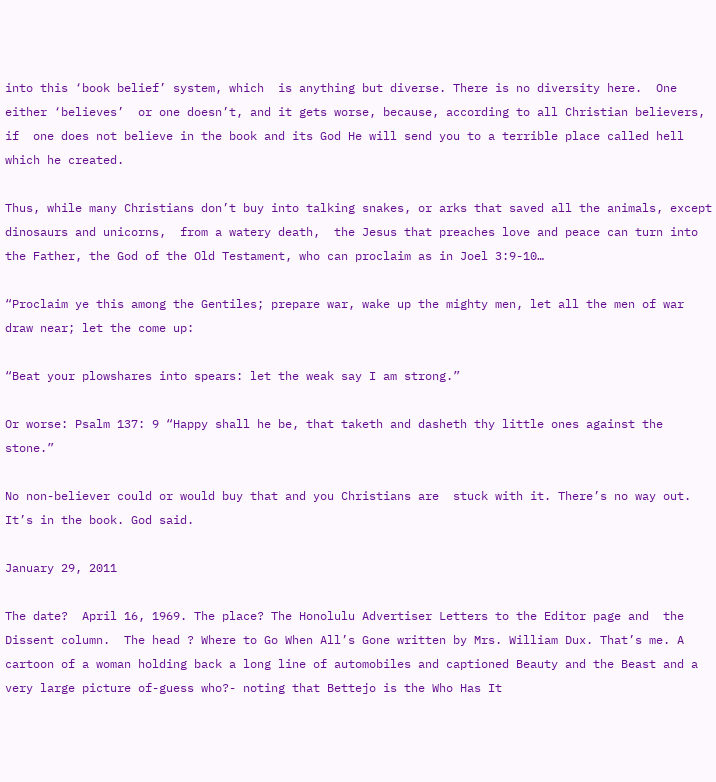into this ‘book belief’ system, which  is anything but diverse. There is no diversity here.  One either ‘believes’  or one doesn’t, and it gets worse, because, according to all Christian believers,  if  one does not believe in the book and its God He will send you to a terrible place called hell which he created.

Thus, while many Christians don’t buy into talking snakes, or arks that saved all the animals, except dinosaurs and unicorns,  from a watery death,  the Jesus that preaches love and peace can turn into the Father, the God of the Old Testament, who can proclaim as in Joel 3:9-10…

“Proclaim ye this among the Gentiles; prepare war, wake up the mighty men, let all the men of war draw near; let the come up:

“Beat your plowshares into spears: let the weak say I am strong.”

Or worse: Psalm 137: 9 “Happy shall he be, that taketh and dasheth thy little ones against the stone.”

No non-believer could or would buy that and you Christians are  stuck with it. There’s no way out. It’s in the book. God said.

January 29, 2011

The date?  April 16, 1969. The place? The Honolulu Advertiser Letters to the Editor page and  the Dissent column.  The head ? Where to Go When All’s Gone written by Mrs. William Dux. That’s me. A cartoon of a woman holding back a long line of automobiles and captioned Beauty and the Beast and a very large picture of-guess who?- noting that Bettejo is the Who Has It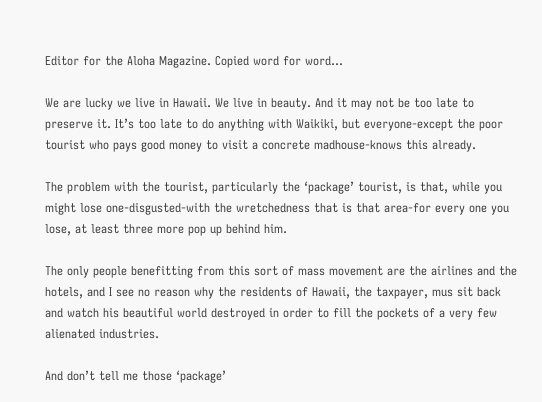Editor for the Aloha Magazine. Copied word for word…

We are lucky we live in Hawaii. We live in beauty. And it may not be too late to preserve it. It’s too late to do anything with Waikiki, but everyone-except the poor tourist who pays good money to visit a concrete madhouse-knows this already.

The problem with the tourist, particularly the ‘package’ tourist, is that, while you might lose one-disgusted-with the wretchedness that is that area-for every one you lose, at least three more pop up behind him.

The only people benefitting from this sort of mass movement are the airlines and the hotels, and I see no reason why the residents of Hawaii, the taxpayer, mus sit back and watch his beautiful world destroyed in order to fill the pockets of a very few alienated industries.

And don’t tell me those ‘package’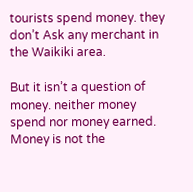tourists spend money. they don’t Ask any merchant in the Waikiki area.

But it isn’t a question of money. neither money spend nor money earned. Money is not the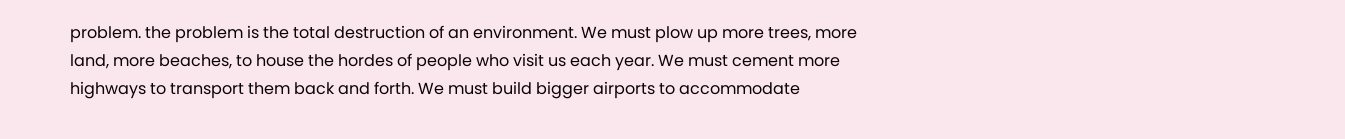problem. the problem is the total destruction of an environment. We must plow up more trees, more land, more beaches, to house the hordes of people who visit us each year. We must cement more highways to transport them back and forth. We must build bigger airports to accommodate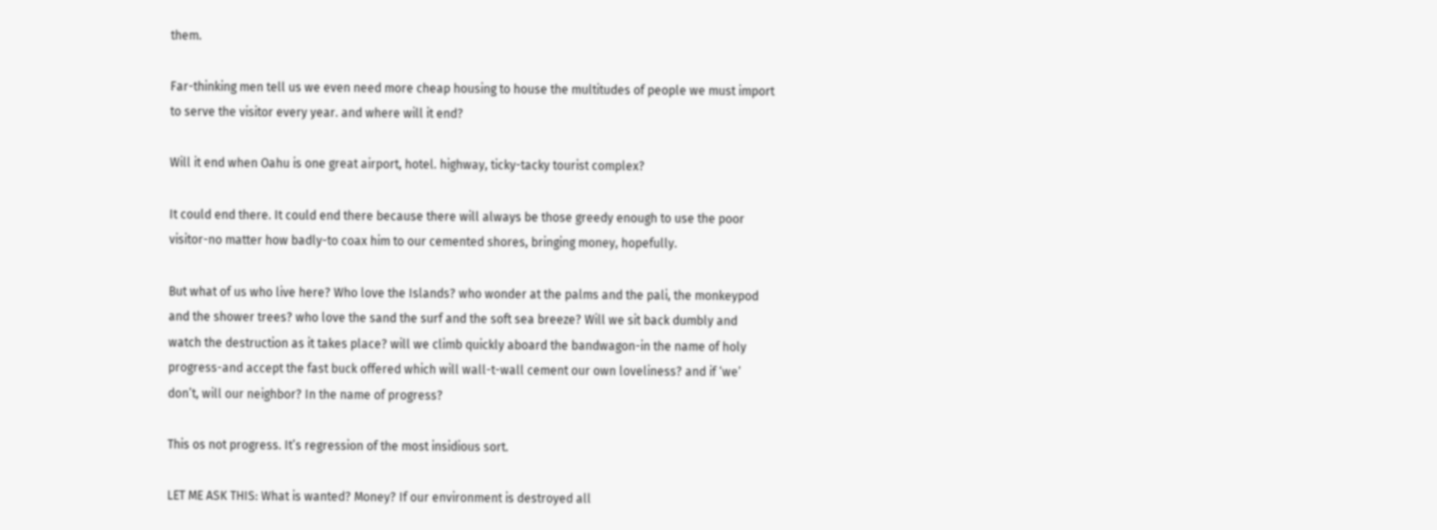them.

Far-thinking men tell us we even need more cheap housing to house the multitudes of people we must import to serve the visitor every year. and where will it end?

Will it end when Oahu is one great airport, hotel. highway, ticky-tacky tourist complex?

It could end there. It could end there because there will always be those greedy enough to use the poor visitor-no matter how badly-to coax him to our cemented shores, bringing money, hopefully.

But what of us who live here? Who love the Islands? who wonder at the palms and the pali, the monkeypod and the shower trees? who love the sand the surf and the soft sea breeze? Will we sit back dumbly and watch the destruction as it takes place? will we climb quickly aboard the bandwagon-in the name of holy progress-and accept the fast buck offered which will wall-t-wall cement our own loveliness? and if ‘we’ don’t, will our neighbor? In the name of progress?

This os not progress. It’s regression of the most insidious sort.

LET ME ASK THIS: What is wanted? Money? If our environment is destroyed all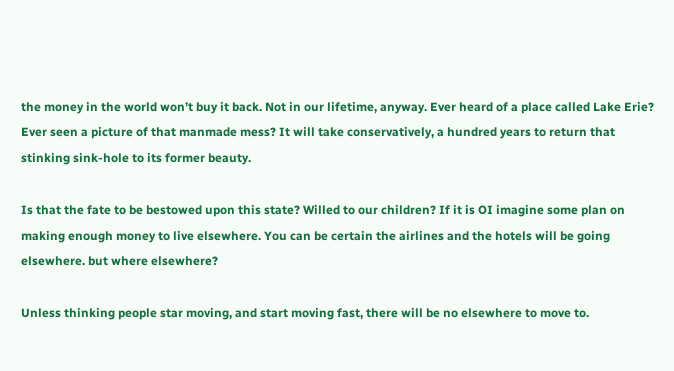the money in the world won’t buy it back. Not in our lifetime, anyway. Ever heard of a place called Lake Erie? Ever seen a picture of that manmade mess? It will take conservatively, a hundred years to return that stinking sink-hole to its former beauty.

Is that the fate to be bestowed upon this state? Willed to our children? If it is OI imagine some plan on making enough money to live elsewhere. You can be certain the airlines and the hotels will be going elsewhere. but where elsewhere?

Unless thinking people star moving, and start moving fast, there will be no elsewhere to move to.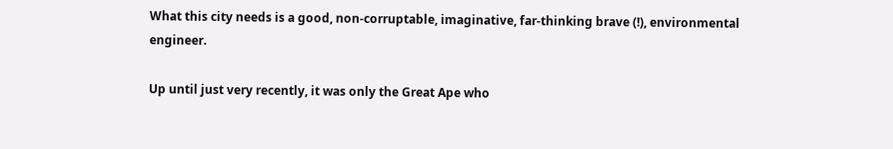What this city needs is a good, non-corruptable, imaginative, far-thinking brave (!), environmental engineer.

Up until just very recently, it was only the Great Ape who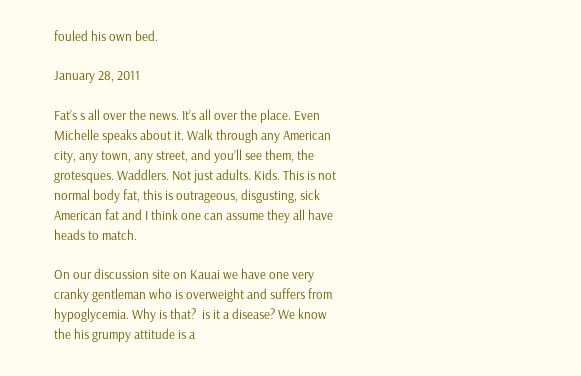fouled his own bed.

January 28, 2011

Fat’s s all over the news. It’s all over the place. Even Michelle speaks about it. Walk through any American city, any town, any street, and you’ll see them, the grotesques. Waddlers. Not just adults. Kids. This is not normal body fat, this is outrageous, disgusting, sick American fat and I think one can assume they all have heads to match.

On our discussion site on Kauai we have one very cranky gentleman who is overweight and suffers from hypoglycemia. Why is that?  is it a disease? We know the his grumpy attitude is a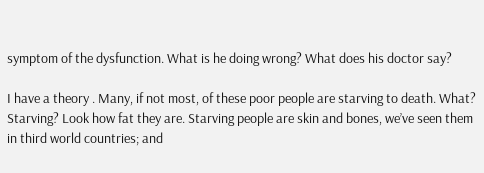symptom of the dysfunction. What is he doing wrong? What does his doctor say?

I have a theory . Many, if not most, of these poor people are starving to death. What? Starving? Look how fat they are. Starving people are skin and bones, we’ve seen them in third world countries; and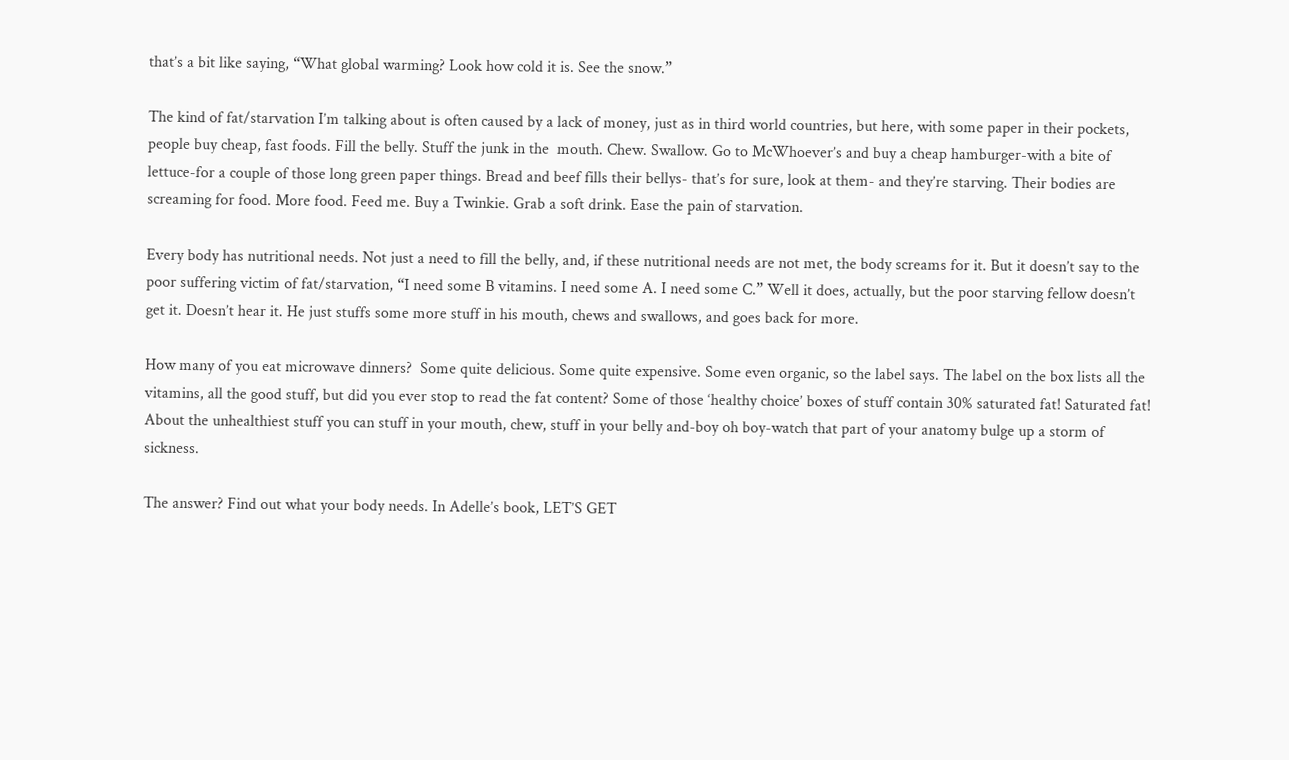that’s a bit like saying, “What global warming? Look how cold it is. See the snow.”

The kind of fat/starvation I’m talking about is often caused by a lack of money, just as in third world countries, but here, with some paper in their pockets, people buy cheap, fast foods. Fill the belly. Stuff the junk in the  mouth. Chew. Swallow. Go to McWhoever’s and buy a cheap hamburger-with a bite of lettuce-for a couple of those long green paper things. Bread and beef fills their bellys- that’s for sure, look at them- and they’re starving. Their bodies are screaming for food. More food. Feed me. Buy a Twinkie. Grab a soft drink. Ease the pain of starvation.

Every body has nutritional needs. Not just a need to fill the belly, and, if these nutritional needs are not met, the body screams for it. But it doesn’t say to the poor suffering victim of fat/starvation, “I need some B vitamins. I need some A. I need some C.” Well it does, actually, but the poor starving fellow doesn’t get it. Doesn’t hear it. He just stuffs some more stuff in his mouth, chews and swallows, and goes back for more.

How many of you eat microwave dinners?  Some quite delicious. Some quite expensive. Some even organic, so the label says. The label on the box lists all the vitamins, all the good stuff, but did you ever stop to read the fat content? Some of those ‘healthy choice’ boxes of stuff contain 30% saturated fat! Saturated fat! About the unhealthiest stuff you can stuff in your mouth, chew, stuff in your belly and-boy oh boy-watch that part of your anatomy bulge up a storm of sickness.

The answer? Find out what your body needs. In Adelle’s book, LET’S GET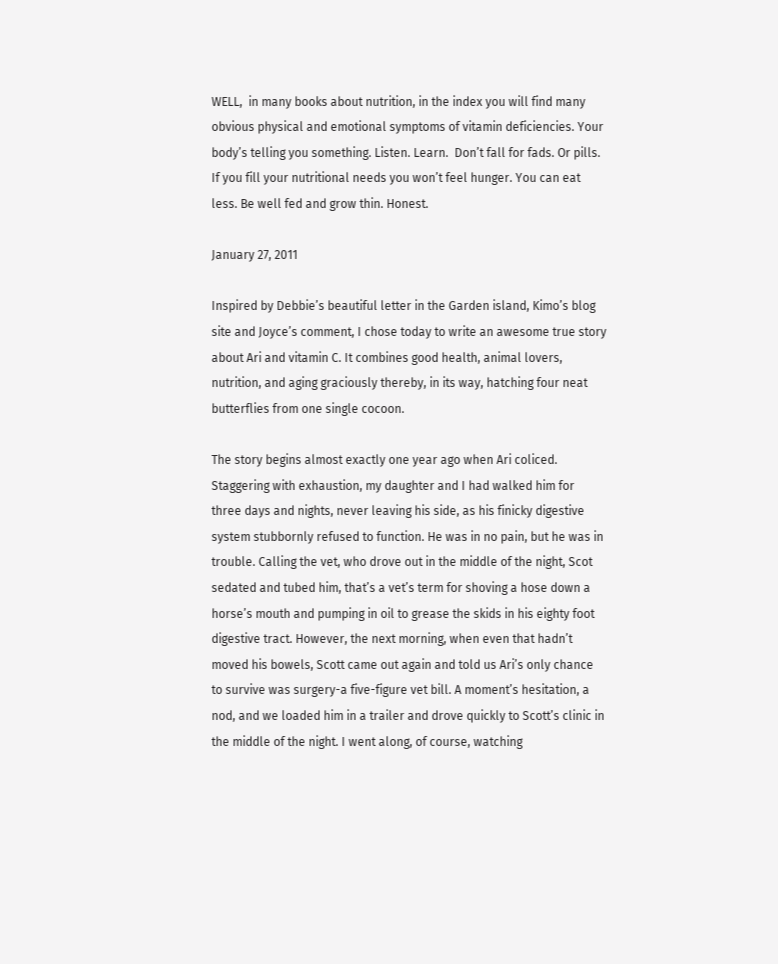WELL,  in many books about nutrition, in the index you will find many obvious physical and emotional symptoms of vitamin deficiencies. Your body’s telling you something. Listen. Learn.  Don’t fall for fads. Or pills. If you fill your nutritional needs you won’t feel hunger. You can eat less. Be well fed and grow thin. Honest.

January 27, 2011

Inspired by Debbie’s beautiful letter in the Garden island, Kimo’s blog site and Joyce’s comment, I chose today to write an awesome true story about Ari and vitamin C. It combines good health, animal lovers, nutrition, and aging graciously thereby, in its way, hatching four neat butterflies from one single cocoon.

The story begins almost exactly one year ago when Ari coliced. Staggering with exhaustion, my daughter and I had walked him for three days and nights, never leaving his side, as his finicky digestive system stubbornly refused to function. He was in no pain, but he was in trouble. Calling the vet, who drove out in the middle of the night, Scot sedated and tubed him, that’s a vet’s term for shoving a hose down a horse’s mouth and pumping in oil to grease the skids in his eighty foot digestive tract. However, the next morning, when even that hadn’t moved his bowels, Scott came out again and told us Ari’s only chance to survive was surgery-a five-figure vet bill. A moment’s hesitation, a nod, and we loaded him in a trailer and drove quickly to Scott’s clinic in the middle of the night. I went along, of course, watching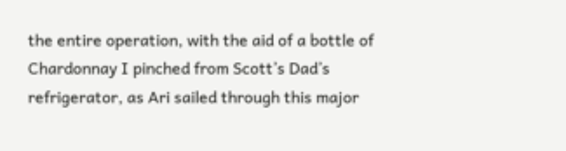the entire operation, with the aid of a bottle of Chardonnay I pinched from Scott’s Dad’s refrigerator, as Ari sailed through this major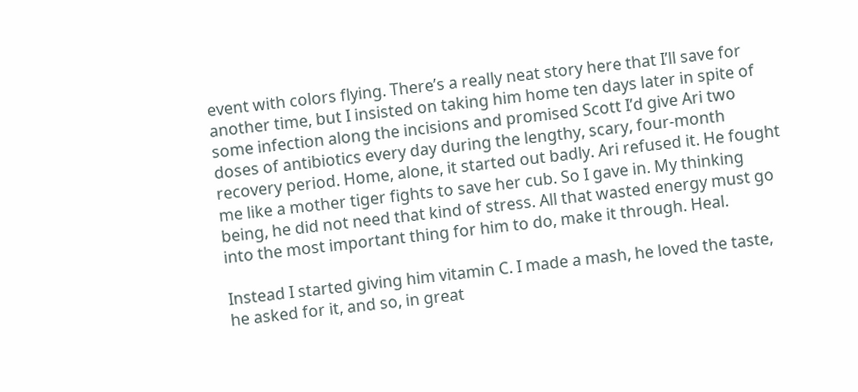event with colors flying. There’s a really neat story here that I’ll save for another time, but I insisted on taking him home ten days later in spite of some infection along the incisions and promised Scott I’d give Ari two doses of antibiotics every day during the lengthy, scary, four-month recovery period. Home, alone, it started out badly. Ari refused it. He fought me like a mother tiger fights to save her cub. So I gave in. My thinking being, he did not need that kind of stress. All that wasted energy must go into the most important thing for him to do, make it through. Heal.

Instead I started giving him vitamin C. I made a mash, he loved the taste, he asked for it, and so, in great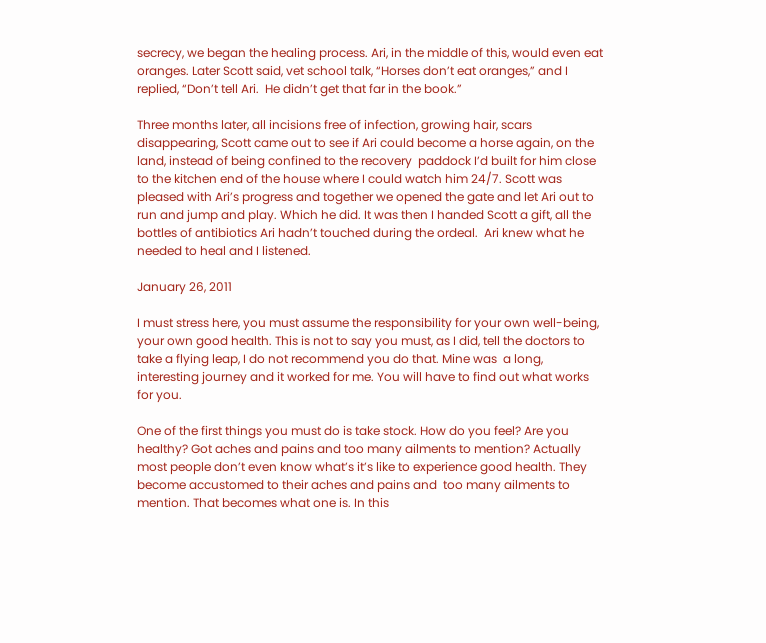secrecy, we began the healing process. Ari, in the middle of this, would even eat oranges. Later Scott said, vet school talk, “Horses don’t eat oranges,” and I replied, “Don’t tell Ari.  He didn’t get that far in the book.”

Three months later, all incisions free of infection, growing hair, scars disappearing, Scott came out to see if Ari could become a horse again, on the land, instead of being confined to the recovery  paddock I’d built for him close to the kitchen end of the house where I could watch him 24/7. Scott was pleased with Ari’s progress and together we opened the gate and let Ari out to run and jump and play. Which he did. It was then I handed Scott a gift, all the bottles of antibiotics Ari hadn’t touched during the ordeal.  Ari knew what he needed to heal and I listened.

January 26, 2011

I must stress here, you must assume the responsibility for your own well-being, your own good health. This is not to say you must, as I did, tell the doctors to take a flying leap, I do not recommend you do that. Mine was  a long, interesting journey and it worked for me. You will have to find out what works for you.

One of the first things you must do is take stock. How do you feel? Are you healthy? Got aches and pains and too many ailments to mention? Actually most people don’t even know what’s it’s like to experience good health. They become accustomed to their aches and pains and  too many ailments to mention. That becomes what one is. In this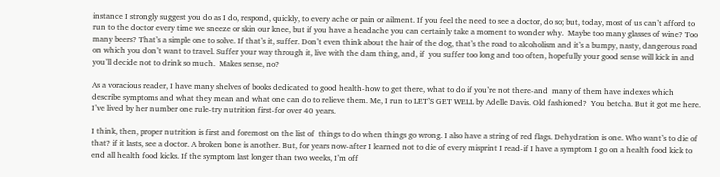instance I strongly suggest you do as I do, respond, quickly, to every ache or pain or ailment. If you feel the need to see a doctor, do so; but, today, most of us can’t afford to run to the doctor every time we sneeze or skin our knee, but if you have a headache you can certainly take a moment to wonder why.  Maybe too many glasses of wine? Too many beers? That’s a simple one to solve. If that’s it, suffer. Don’t even think about the hair of the dog, that’s the road to alcoholism and it’s a bumpy, nasty, dangerous road on which you don’t want to travel. Suffer your way through it, live with the dam thing, and, if  you suffer too long and too often, hopefully your good sense will kick in and you’ll decide not to drink so much.  Makes sense, no?

As a voracious reader, I have many shelves of books dedicated to good health-how to get there, what to do if you’re not there-and  many of them have indexes which describe symptoms and what they mean and what one can do to relieve them. Me, I run to LET’S GET WELL by Adelle Davis. Old fashioned?  You betcha. But it got me here. I’ve lived by her number one rule-try nutrition first-for over 40 years.

I think, then, proper nutrition is first and foremost on the list of  things to do when things go wrong. I also have a string of red flags. Dehydration is one. Who want’s to die of that? if it lasts, see a doctor. A broken bone is another. But, for years now-after I learned not to die of every misprint I read-if I have a symptom I go on a health food kick to end all health food kicks. If the symptom last longer than two weeks, I’m off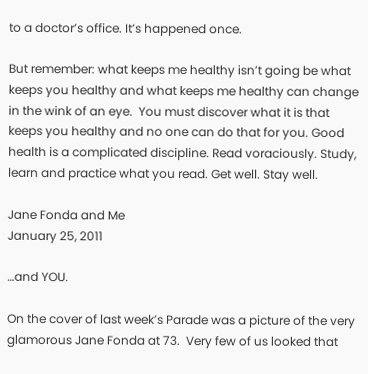to a doctor’s office. It’s happened once.

But remember: what keeps me healthy isn’t going be what keeps you healthy and what keeps me healthy can change in the wink of an eye.  You must discover what it is that keeps you healthy and no one can do that for you. Good health is a complicated discipline. Read voraciously. Study, learn and practice what you read. Get well. Stay well.

Jane Fonda and Me
January 25, 2011

…and YOU.

On the cover of last week’s Parade was a picture of the very glamorous Jane Fonda at 73.  Very few of us looked that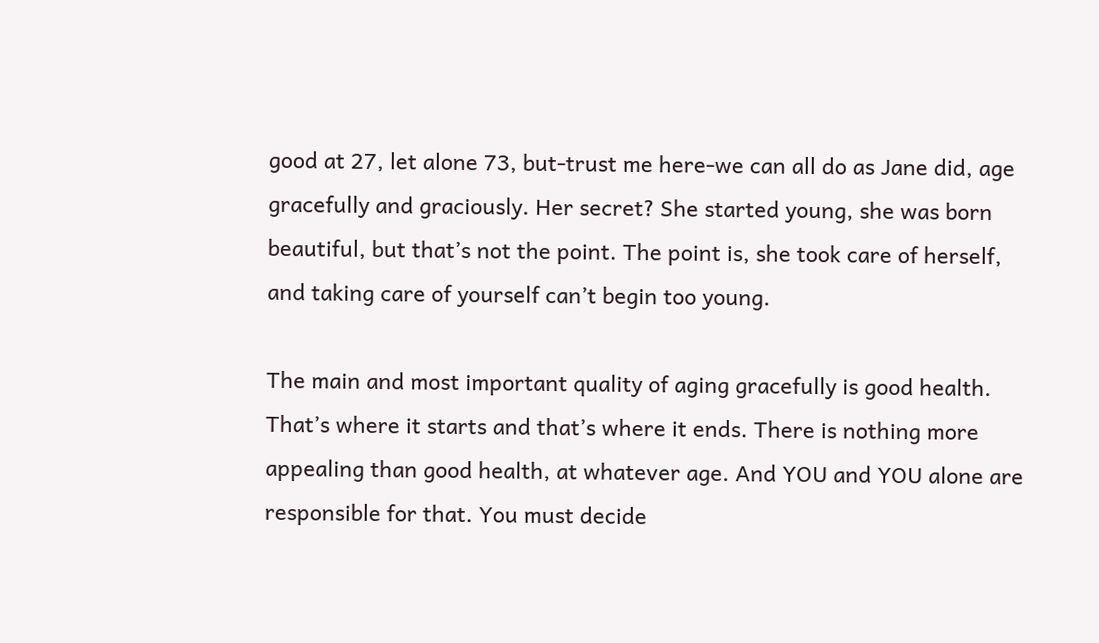good at 27, let alone 73, but-trust me here-we can all do as Jane did, age gracefully and graciously. Her secret? She started young, she was born beautiful, but that’s not the point. The point is, she took care of herself, and taking care of yourself can’t begin too young.

The main and most important quality of aging gracefully is good health. That’s where it starts and that’s where it ends. There is nothing more  appealing than good health, at whatever age. And YOU and YOU alone are responsible for that. You must decide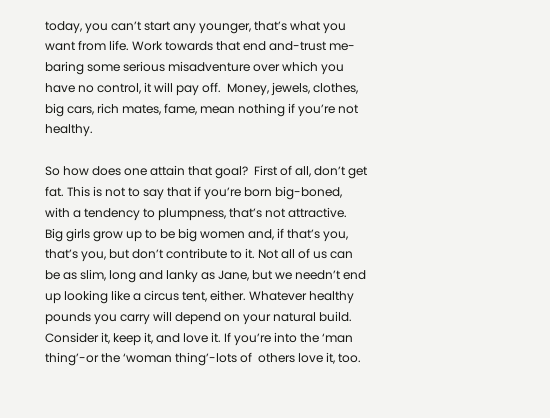today, you can’t start any younger, that’s what you want from life. Work towards that end and-trust me-baring some serious misadventure over which you have no control, it will pay off.  Money, jewels, clothes, big cars, rich mates, fame, mean nothing if you’re not healthy.

So how does one attain that goal?  First of all, don’t get fat. This is not to say that if you’re born big-boned, with a tendency to plumpness, that’s not attractive.  Big girls grow up to be big women and, if that’s you, that’s you, but don’t contribute to it. Not all of us can be as slim, long and lanky as Jane, but we needn’t end up looking like a circus tent, either. Whatever healthy pounds you carry will depend on your natural build. Consider it, keep it, and love it. If you’re into the ‘man thing’-or the ‘woman thing’-lots of  others love it, too.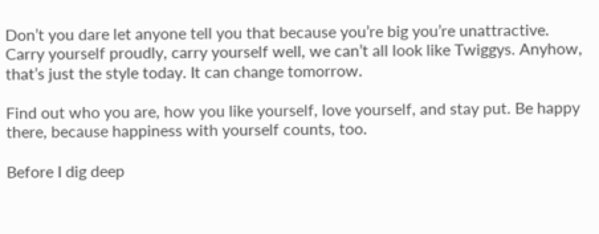Don’t you dare let anyone tell you that because you’re big you’re unattractive. Carry yourself proudly, carry yourself well, we can’t all look like Twiggys. Anyhow, that’s just the style today. It can change tomorrow.

Find out who you are, how you like yourself, love yourself, and stay put. Be happy there, because happiness with yourself counts, too.

Before I dig deep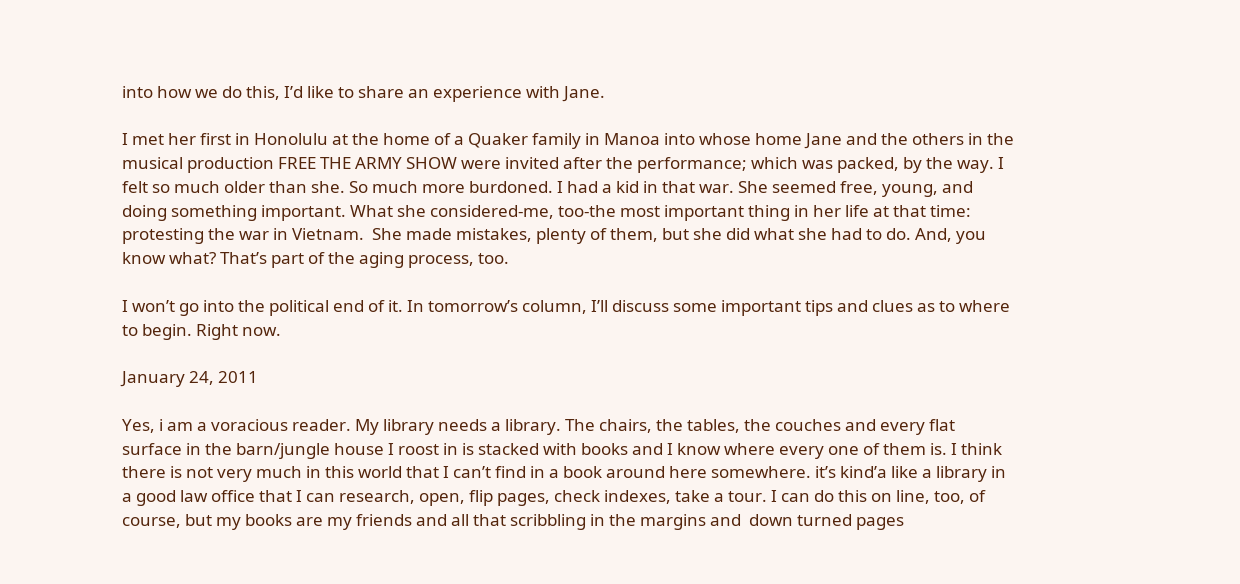into how we do this, I’d like to share an experience with Jane.

I met her first in Honolulu at the home of a Quaker family in Manoa into whose home Jane and the others in the musical production FREE THE ARMY SHOW were invited after the performance; which was packed, by the way. I felt so much older than she. So much more burdoned. I had a kid in that war. She seemed free, young, and doing something important. What she considered-me, too-the most important thing in her life at that time: protesting the war in Vietnam.  She made mistakes, plenty of them, but she did what she had to do. And, you know what? That’s part of the aging process, too.

I won’t go into the political end of it. In tomorrow’s column, I’ll discuss some important tips and clues as to where to begin. Right now.

January 24, 2011

Yes, i am a voracious reader. My library needs a library. The chairs, the tables, the couches and every flat surface in the barn/jungle house I roost in is stacked with books and I know where every one of them is. I think there is not very much in this world that I can’t find in a book around here somewhere. it’s kind’a like a library in a good law office that I can research, open, flip pages, check indexes, take a tour. I can do this on line, too, of course, but my books are my friends and all that scribbling in the margins and  down turned pages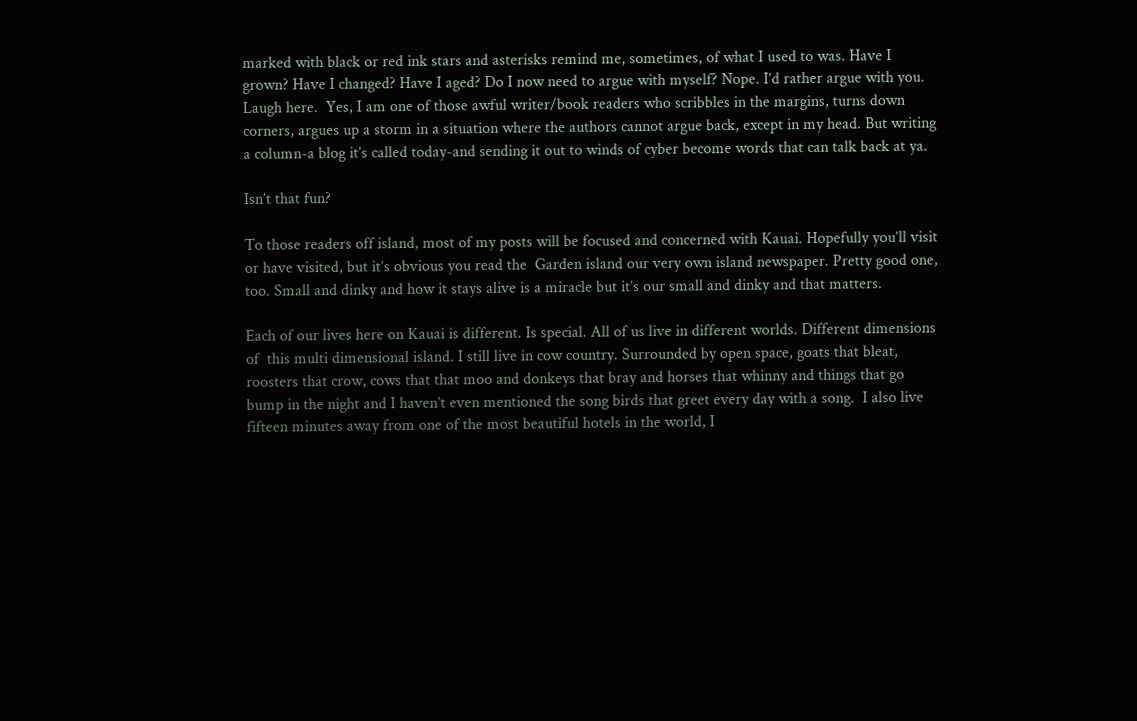marked with black or red ink stars and asterisks remind me, sometimes, of what I used to was. Have I grown? Have I changed? Have I aged? Do I now need to argue with myself? Nope. I’d rather argue with you. Laugh here.  Yes, I am one of those awful writer/book readers who scribbles in the margins, turns down corners, argues up a storm in a situation where the authors cannot argue back, except in my head. But writing a column-a blog it’s called today-and sending it out to winds of cyber become words that can talk back at ya.

Isn’t that fun?

To those readers off island, most of my posts will be focused and concerned with Kauai. Hopefully you’ll visit or have visited, but it’s obvious you read the  Garden island our very own island newspaper. Pretty good one, too. Small and dinky and how it stays alive is a miracle but it’s our small and dinky and that matters.

Each of our lives here on Kauai is different. Is special. All of us live in different worlds. Different dimensions of  this multi dimensional island. I still live in cow country. Surrounded by open space, goats that bleat, roosters that crow, cows that that moo and donkeys that bray and horses that whinny and things that go bump in the night and I haven’t even mentioned the song birds that greet every day with a song.  I also live fifteen minutes away from one of the most beautiful hotels in the world, I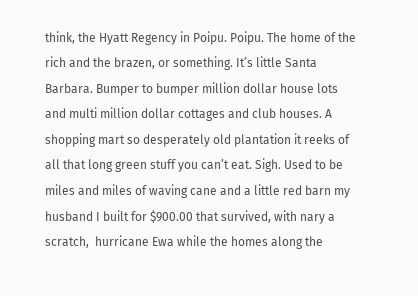think, the Hyatt Regency in Poipu. Poipu. The home of the rich and the brazen, or something. It’s little Santa Barbara. Bumper to bumper million dollar house lots and multi million dollar cottages and club houses. A shopping mart so desperately old plantation it reeks of all that long green stuff you can’t eat. Sigh. Used to be miles and miles of waving cane and a little red barn my husband I built for $900.00 that survived, with nary a scratch,  hurricane Ewa while the homes along the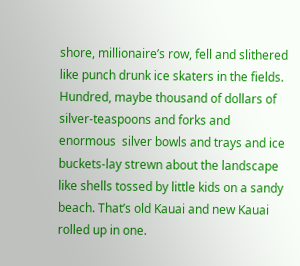shore, millionaire’s row, fell and slithered  like punch drunk ice skaters in the fields. Hundred, maybe thousand of dollars of silver-teaspoons and forks and enormous  silver bowls and trays and ice buckets-lay strewn about the landscape like shells tossed by little kids on a sandy beach. That’s old Kauai and new Kauai rolled up in one.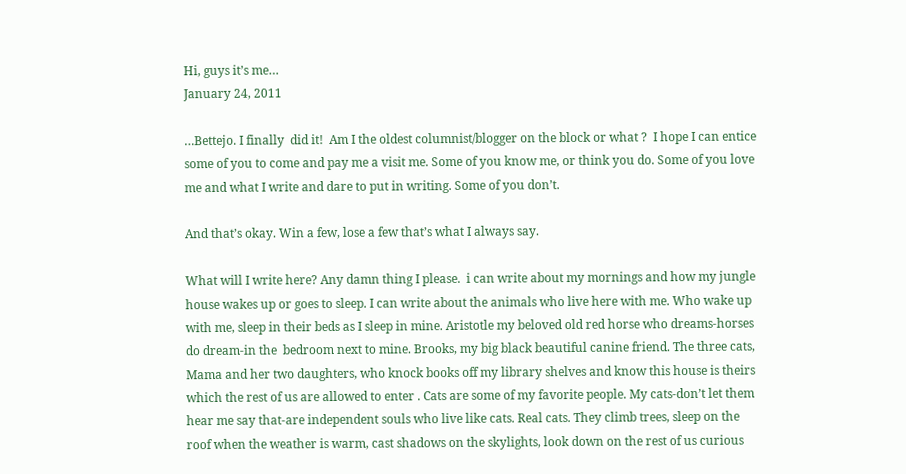Hi, guys it’s me…
January 24, 2011

…Bettejo. I finally  did it!  Am I the oldest columnist/blogger on the block or what ?  I hope I can entice some of you to come and pay me a visit me. Some of you know me, or think you do. Some of you love me and what I write and dare to put in writing. Some of you don’t.

And that’s okay. Win a few, lose a few that’s what I always say.

What will I write here? Any damn thing I please.  i can write about my mornings and how my jungle house wakes up or goes to sleep. I can write about the animals who live here with me. Who wake up with me, sleep in their beds as I sleep in mine. Aristotle my beloved old red horse who dreams-horses do dream-in the  bedroom next to mine. Brooks, my big black beautiful canine friend. The three cats, Mama and her two daughters, who knock books off my library shelves and know this house is theirs which the rest of us are allowed to enter . Cats are some of my favorite people. My cats-don’t let them hear me say that-are independent souls who live like cats. Real cats. They climb trees, sleep on the roof when the weather is warm, cast shadows on the skylights, look down on the rest of us curious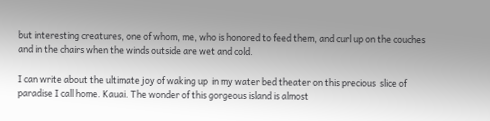but interesting creatures, one of whom, me, who is honored to feed them, and curl up on the couches and in the chairs when the winds outside are wet and cold.

I can write about the ultimate joy of waking up  in my water bed theater on this precious  slice of paradise I call home. Kauai. The wonder of this gorgeous island is almost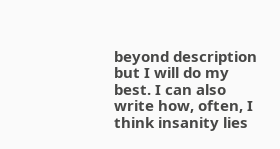beyond description but I will do my best. I can also write how, often, I think insanity lies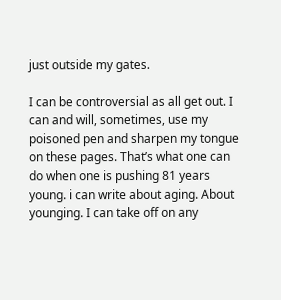just outside my gates.

I can be controversial as all get out. I can and will, sometimes, use my poisoned pen and sharpen my tongue on these pages. That’s what one can do when one is pushing 81 years young. i can write about aging. About younging. I can take off on any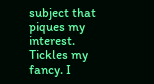subject that piques my interest. Tickles my fancy. I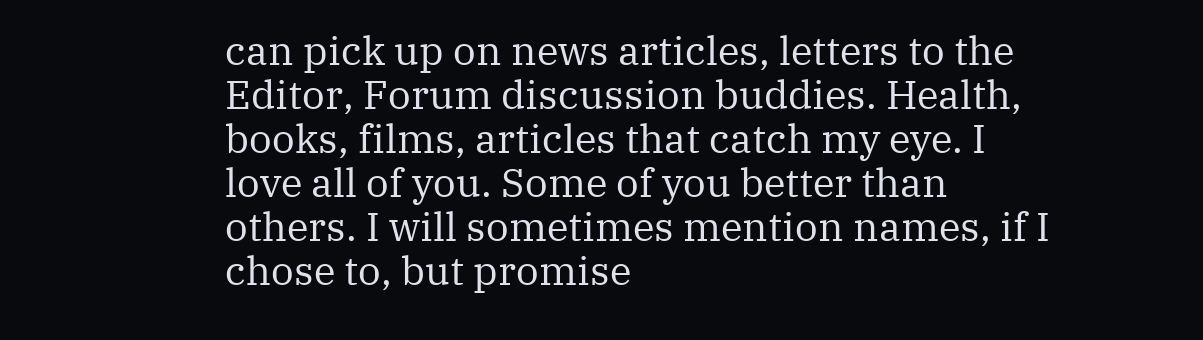can pick up on news articles, letters to the Editor, Forum discussion buddies. Health, books, films, articles that catch my eye. I love all of you. Some of you better than others. I will sometimes mention names, if I chose to, but promise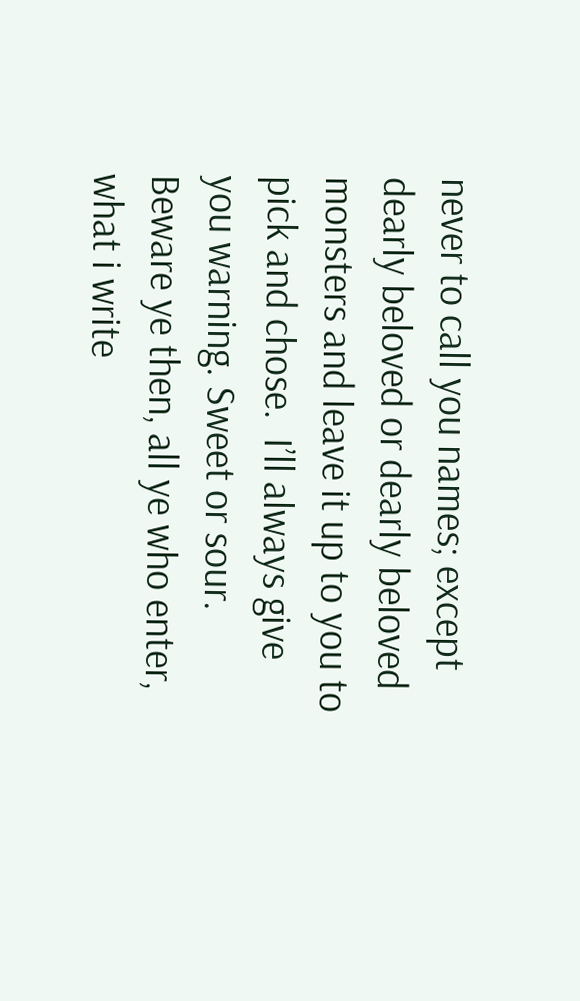never to call you names; except dearly beloved or dearly beloved monsters and leave it up to you to pick and chose.  I’ll always give you warning. Sweet or sour. Beware ye then, all ye who enter, what i write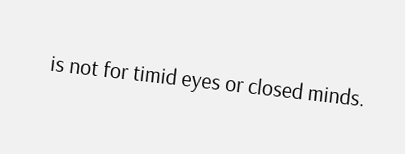is not for timid eyes or closed minds.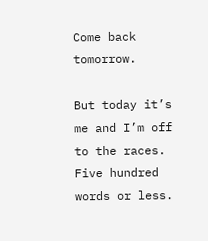Come back tomorrow.

But today it’s me and I’m off to the races.  Five hundred words or less.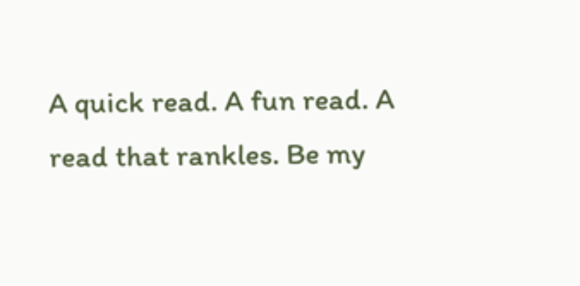A quick read. A fun read. A read that rankles. Be my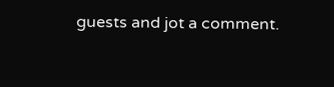guests and jot a comment.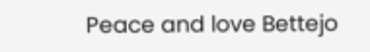Peace and love Bettejo